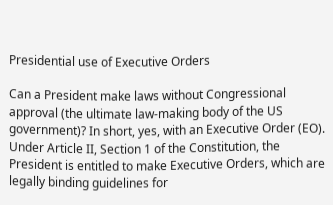Presidential use of Executive Orders

Can a President make laws without Congressional approval (the ultimate law-making body of the US government)? In short, yes, with an Executive Order (EO). Under Article II, Section 1 of the Constitution, the President is entitled to make Executive Orders, which are legally binding guidelines for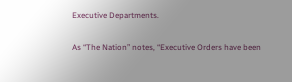Executive Departments.

As “The Nation” notes, “Executive Orders have been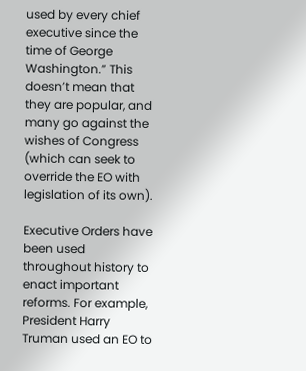used by every chief executive since the time of George Washington.” This doesn’t mean that they are popular, and many go against the wishes of Congress (which can seek to override the EO with legislation of its own).

Executive Orders have been used throughout history to enact important reforms. For example, President Harry Truman used an EO to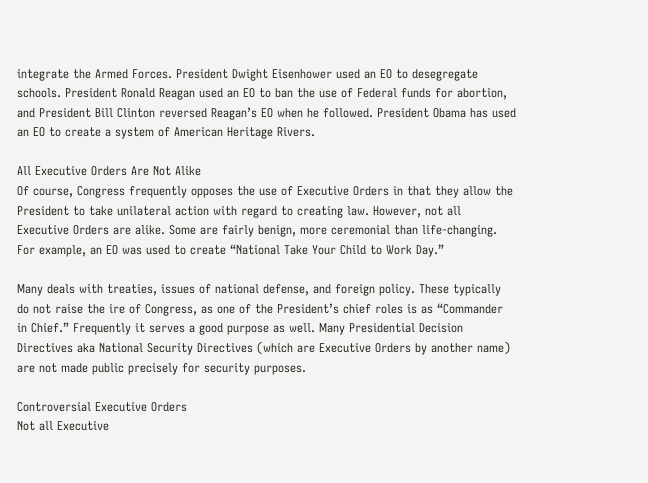integrate the Armed Forces. President Dwight Eisenhower used an EO to desegregate schools. President Ronald Reagan used an EO to ban the use of Federal funds for abortion, and President Bill Clinton reversed Reagan’s EO when he followed. President Obama has used an EO to create a system of American Heritage Rivers.

All Executive Orders Are Not Alike
Of course, Congress frequently opposes the use of Executive Orders in that they allow the President to take unilateral action with regard to creating law. However, not all Executive Orders are alike. Some are fairly benign, more ceremonial than life-changing. For example, an EO was used to create “National Take Your Child to Work Day.”

Many deals with treaties, issues of national defense, and foreign policy. These typically do not raise the ire of Congress, as one of the President’s chief roles is as “Commander in Chief.” Frequently it serves a good purpose as well. Many Presidential Decision Directives aka National Security Directives (which are Executive Orders by another name) are not made public precisely for security purposes.

Controversial Executive Orders
Not all Executive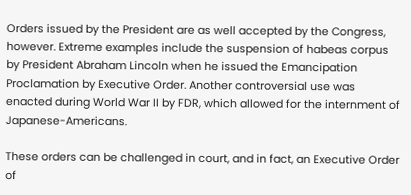Orders issued by the President are as well accepted by the Congress, however. Extreme examples include the suspension of habeas corpus by President Abraham Lincoln when he issued the Emancipation Proclamation by Executive Order. Another controversial use was enacted during World War II by FDR, which allowed for the internment of Japanese-Americans.

These orders can be challenged in court, and in fact, an Executive Order of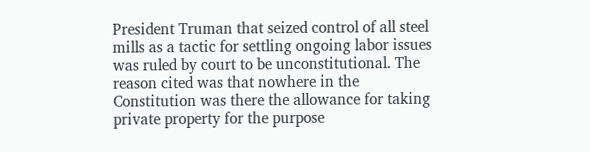President Truman that seized control of all steel mills as a tactic for settling ongoing labor issues was ruled by court to be unconstitutional. The reason cited was that nowhere in the Constitution was there the allowance for taking private property for the purpose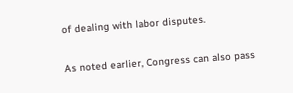of dealing with labor disputes.

As noted earlier, Congress can also pass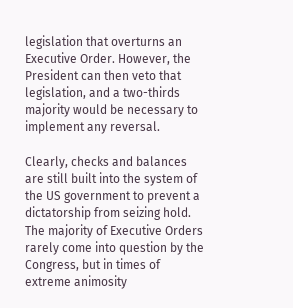legislation that overturns an Executive Order. However, the President can then veto that legislation, and a two-thirds majority would be necessary to implement any reversal.

Clearly, checks and balances are still built into the system of the US government to prevent a dictatorship from seizing hold. The majority of Executive Orders rarely come into question by the Congress, but in times of extreme animosity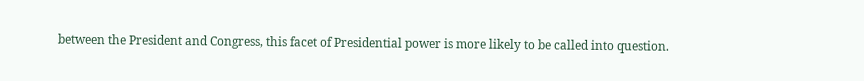between the President and Congress, this facet of Presidential power is more likely to be called into question.